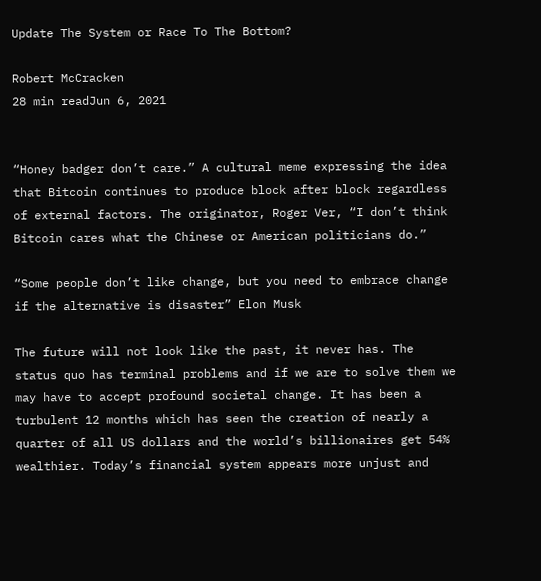Update The System or Race To The Bottom?

Robert McCracken
28 min readJun 6, 2021


“Honey badger don’t care.” A cultural meme expressing the idea that Bitcoin continues to produce block after block regardless of external factors. The originator, Roger Ver, “I don’t think Bitcoin cares what the Chinese or American politicians do.”

“Some people don’t like change, but you need to embrace change if the alternative is disaster” Elon Musk

The future will not look like the past, it never has. The status quo has terminal problems and if we are to solve them we may have to accept profound societal change. It has been a turbulent 12 months which has seen the creation of nearly a quarter of all US dollars and the world’s billionaires get 54% wealthier. Today’s financial system appears more unjust and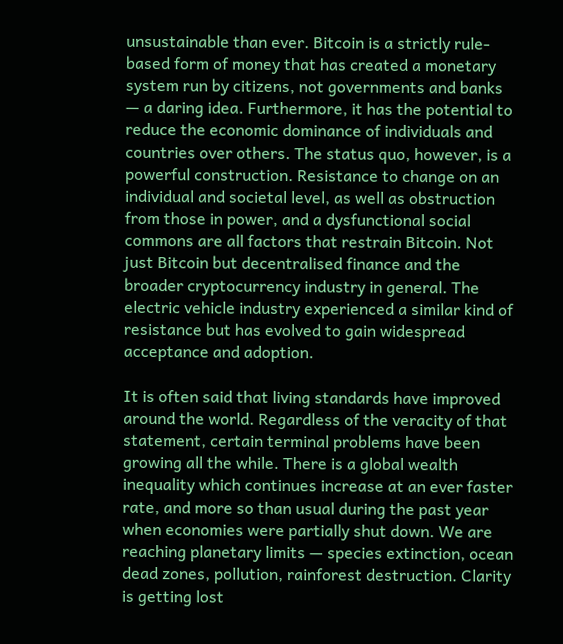unsustainable than ever. Bitcoin is a strictly rule-based form of money that has created a monetary system run by citizens, not governments and banks — a daring idea. Furthermore, it has the potential to reduce the economic dominance of individuals and countries over others. The status quo, however, is a powerful construction. Resistance to change on an individual and societal level, as well as obstruction from those in power, and a dysfunctional social commons are all factors that restrain Bitcoin. Not just Bitcoin but decentralised finance and the broader cryptocurrency industry in general. The electric vehicle industry experienced a similar kind of resistance but has evolved to gain widespread acceptance and adoption.

It is often said that living standards have improved around the world. Regardless of the veracity of that statement, certain terminal problems have been growing all the while. There is a global wealth inequality which continues increase at an ever faster rate, and more so than usual during the past year when economies were partially shut down. We are reaching planetary limits — species extinction, ocean dead zones, pollution, rainforest destruction. Clarity is getting lost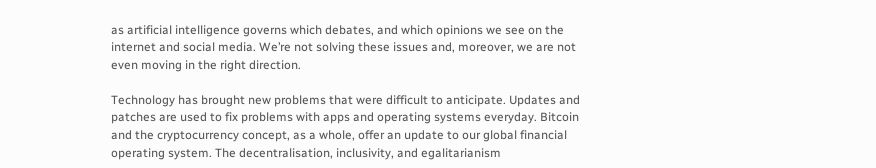as artificial intelligence governs which debates, and which opinions we see on the internet and social media. We’re not solving these issues and, moreover, we are not even moving in the right direction.

Technology has brought new problems that were difficult to anticipate. Updates and patches are used to fix problems with apps and operating systems everyday. Bitcoin and the cryptocurrency concept, as a whole, offer an update to our global financial operating system. The decentralisation, inclusivity, and egalitarianism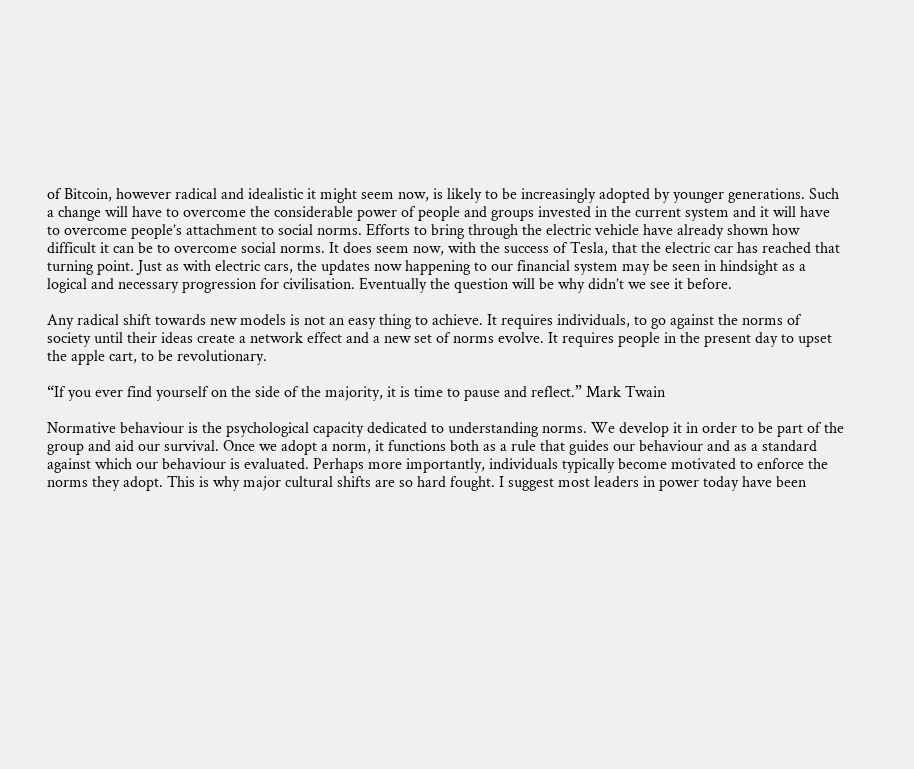of Bitcoin, however radical and idealistic it might seem now, is likely to be increasingly adopted by younger generations. Such a change will have to overcome the considerable power of people and groups invested in the current system and it will have to overcome people’s attachment to social norms. Efforts to bring through the electric vehicle have already shown how difficult it can be to overcome social norms. It does seem now, with the success of Tesla, that the electric car has reached that turning point. Just as with electric cars, the updates now happening to our financial system may be seen in hindsight as a logical and necessary progression for civilisation. Eventually the question will be why didn’t we see it before.

Any radical shift towards new models is not an easy thing to achieve. It requires individuals, to go against the norms of society until their ideas create a network effect and a new set of norms evolve. It requires people in the present day to upset the apple cart, to be revolutionary.

“If you ever find yourself on the side of the majority, it is time to pause and reflect.” Mark Twain

Normative behaviour is the psychological capacity dedicated to understanding norms. We develop it in order to be part of the group and aid our survival. Once we adopt a norm, it functions both as a rule that guides our behaviour and as a standard against which our behaviour is evaluated. Perhaps more importantly, individuals typically become motivated to enforce the norms they adopt. This is why major cultural shifts are so hard fought. I suggest most leaders in power today have been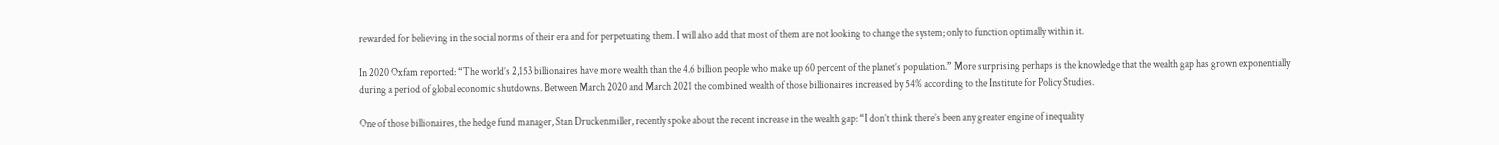rewarded for believing in the social norms of their era and for perpetuating them. I will also add that most of them are not looking to change the system; only to function optimally within it.

In 2020 Oxfam reported: “The world’s 2,153 billionaires have more wealth than the 4.6 billion people who make up 60 percent of the planet’s population.” More surprising perhaps is the knowledge that the wealth gap has grown exponentially during a period of global economic shutdowns. Between March 2020 and March 2021 the combined wealth of those billionaires increased by 54% according to the Institute for Policy Studies.

One of those billionaires, the hedge fund manager, Stan Druckenmiller, recently spoke about the recent increase in the wealth gap: “I don’t think there’s been any greater engine of inequality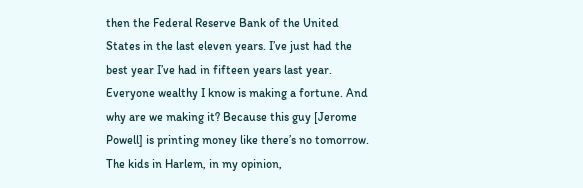then the Federal Reserve Bank of the United States in the last eleven years. I’ve just had the best year I’ve had in fifteen years last year. Everyone wealthy I know is making a fortune. And why are we making it? Because this guy [Jerome Powell] is printing money like there’s no tomorrow. The kids in Harlem, in my opinion,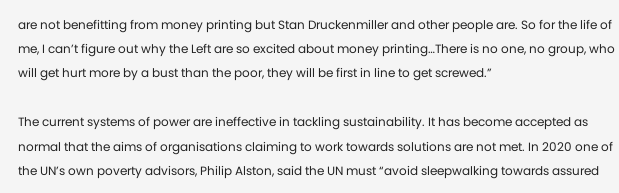are not benefitting from money printing but Stan Druckenmiller and other people are. So for the life of me, I can’t figure out why the Left are so excited about money printing…There is no one, no group, who will get hurt more by a bust than the poor, they will be first in line to get screwed.”

The current systems of power are ineffective in tackling sustainability. It has become accepted as normal that the aims of organisations claiming to work towards solutions are not met. In 2020 one of the UN’s own poverty advisors, Philip Alston, said the UN must “avoid sleepwalking towards assured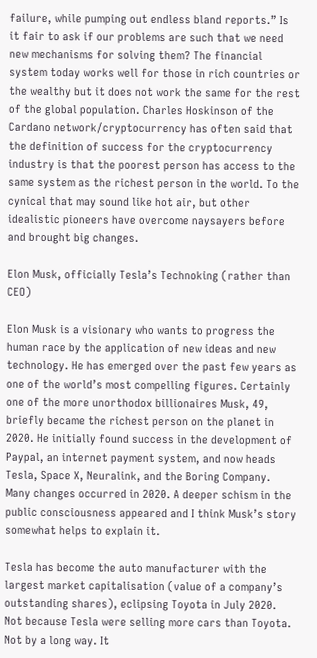failure, while pumping out endless bland reports.” Is it fair to ask if our problems are such that we need new mechanisms for solving them? The financial system today works well for those in rich countries or the wealthy but it does not work the same for the rest of the global population. Charles Hoskinson of the Cardano network/cryptocurrency has often said that the definition of success for the cryptocurrency industry is that the poorest person has access to the same system as the richest person in the world. To the cynical that may sound like hot air, but other idealistic pioneers have overcome naysayers before and brought big changes.

Elon Musk, officially Tesla’s Technoking (rather than CEO)

Elon Musk is a visionary who wants to progress the human race by the application of new ideas and new technology. He has emerged over the past few years as one of the world’s most compelling figures. Certainly one of the more unorthodox billionaires Musk, 49, briefly became the richest person on the planet in 2020. He initially found success in the development of Paypal, an internet payment system, and now heads Tesla, Space X, Neuralink, and the Boring Company. Many changes occurred in 2020. A deeper schism in the public consciousness appeared and I think Musk’s story somewhat helps to explain it.

Tesla has become the auto manufacturer with the largest market capitalisation (value of a company’s outstanding shares), eclipsing Toyota in July 2020. Not because Tesla were selling more cars than Toyota. Not by a long way. It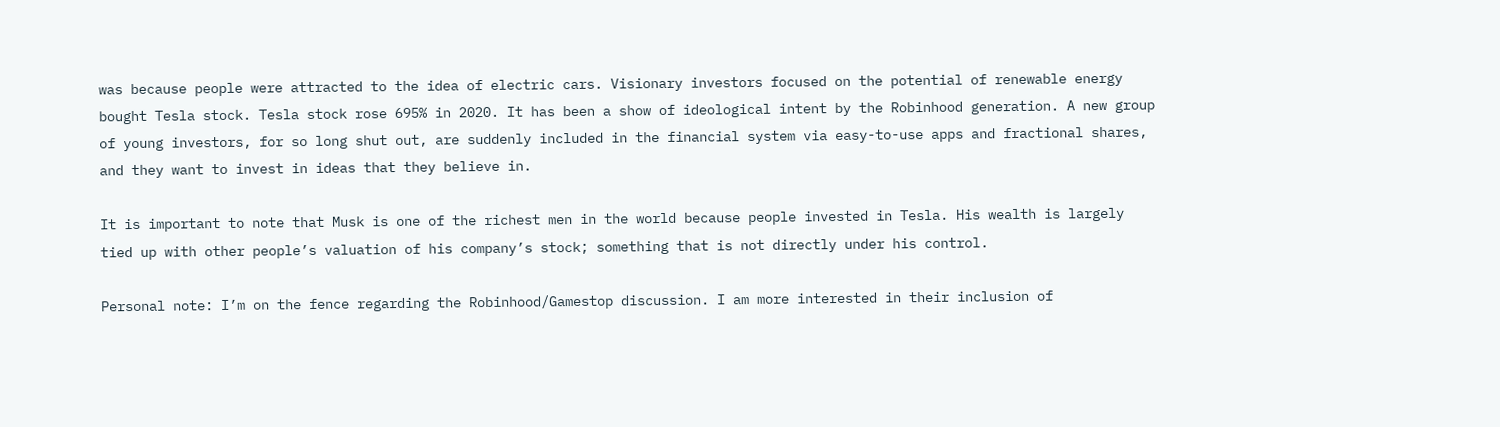was because people were attracted to the idea of electric cars. Visionary investors focused on the potential of renewable energy bought Tesla stock. Tesla stock rose 695% in 2020. It has been a show of ideological intent by the Robinhood generation. A new group of young investors, for so long shut out, are suddenly included in the financial system via easy-to-use apps and fractional shares, and they want to invest in ideas that they believe in.

It is important to note that Musk is one of the richest men in the world because people invested in Tesla. His wealth is largely tied up with other people’s valuation of his company’s stock; something that is not directly under his control.

Personal note: I’m on the fence regarding the Robinhood/Gamestop discussion. I am more interested in their inclusion of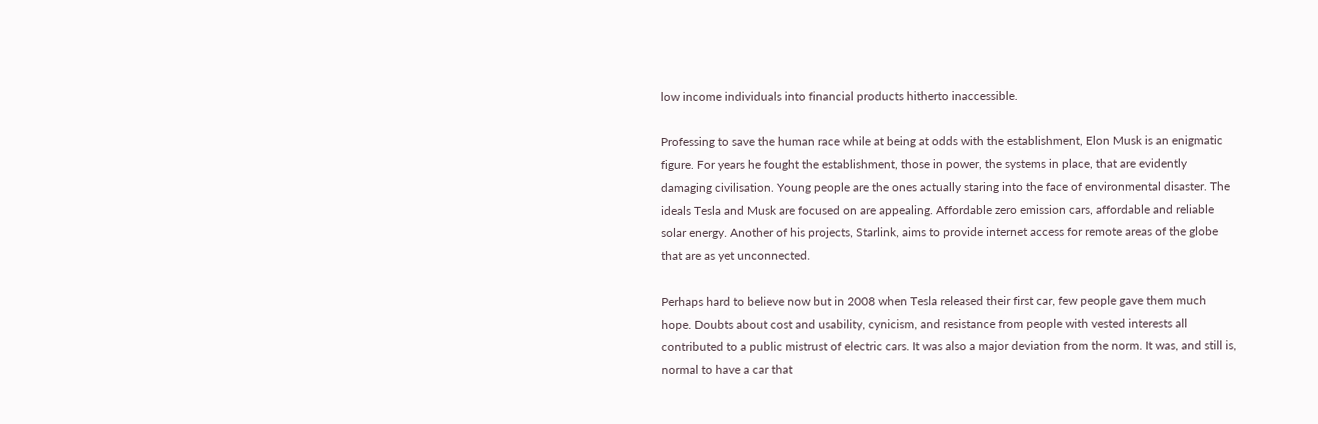low income individuals into financial products hitherto inaccessible.

Professing to save the human race while at being at odds with the establishment, Elon Musk is an enigmatic figure. For years he fought the establishment, those in power, the systems in place, that are evidently damaging civilisation. Young people are the ones actually staring into the face of environmental disaster. The ideals Tesla and Musk are focused on are appealing. Affordable zero emission cars, affordable and reliable solar energy. Another of his projects, Starlink, aims to provide internet access for remote areas of the globe that are as yet unconnected.

Perhaps hard to believe now but in 2008 when Tesla released their first car, few people gave them much hope. Doubts about cost and usability, cynicism, and resistance from people with vested interests all contributed to a public mistrust of electric cars. It was also a major deviation from the norm. It was, and still is, normal to have a car that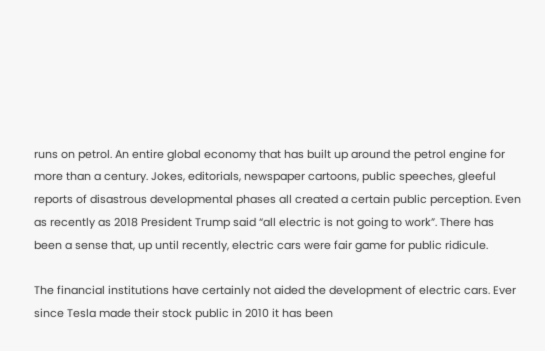runs on petrol. An entire global economy that has built up around the petrol engine for more than a century. Jokes, editorials, newspaper cartoons, public speeches, gleeful reports of disastrous developmental phases all created a certain public perception. Even as recently as 2018 President Trump said “all electric is not going to work”. There has been a sense that, up until recently, electric cars were fair game for public ridicule.

The financial institutions have certainly not aided the development of electric cars. Ever since Tesla made their stock public in 2010 it has been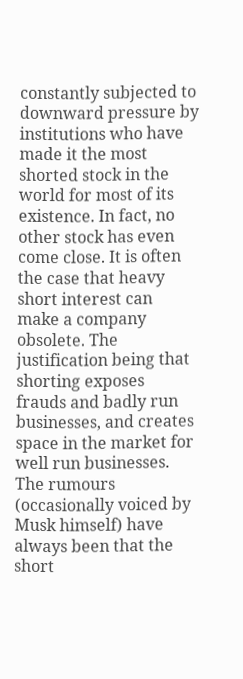constantly subjected to downward pressure by institutions who have made it the most shorted stock in the world for most of its existence. In fact, no other stock has even come close. It is often the case that heavy short interest can make a company obsolete. The justification being that shorting exposes frauds and badly run businesses, and creates space in the market for well run businesses. The rumours (occasionally voiced by Musk himself) have always been that the short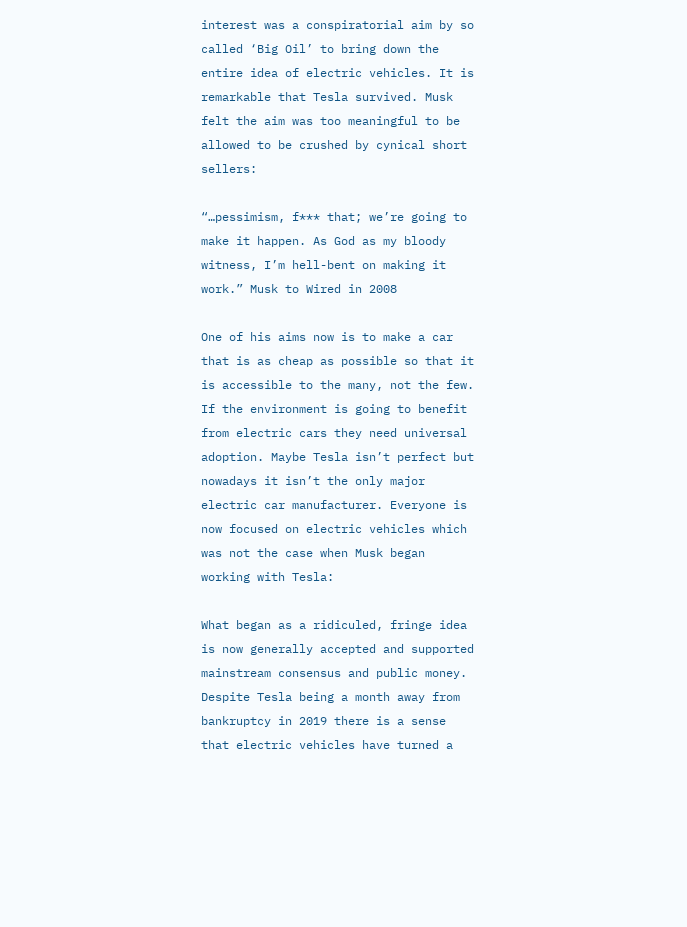interest was a conspiratorial aim by so called ‘Big Oil’ to bring down the entire idea of electric vehicles. It is remarkable that Tesla survived. Musk felt the aim was too meaningful to be allowed to be crushed by cynical short sellers:

“…pessimism, f*** that; we’re going to make it happen. As God as my bloody witness, I’m hell-bent on making it work.” Musk to Wired in 2008

One of his aims now is to make a car that is as cheap as possible so that it is accessible to the many, not the few. If the environment is going to benefit from electric cars they need universal adoption. Maybe Tesla isn’t perfect but nowadays it isn’t the only major electric car manufacturer. Everyone is now focused on electric vehicles which was not the case when Musk began working with Tesla:

What began as a ridiculed, fringe idea is now generally accepted and supported mainstream consensus and public money. Despite Tesla being a month away from bankruptcy in 2019 there is a sense that electric vehicles have turned a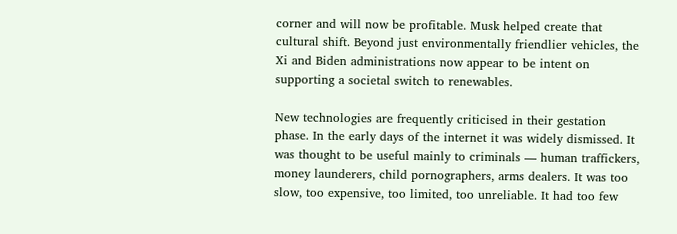corner and will now be profitable. Musk helped create that cultural shift. Beyond just environmentally friendlier vehicles, the Xi and Biden administrations now appear to be intent on supporting a societal switch to renewables.

New technologies are frequently criticised in their gestation phase. In the early days of the internet it was widely dismissed. It was thought to be useful mainly to criminals — human traffickers, money launderers, child pornographers, arms dealers. It was too slow, too expensive, too limited, too unreliable. It had too few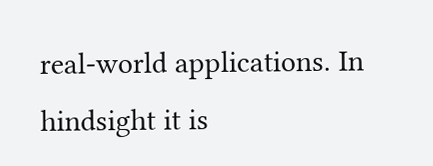real-world applications. In hindsight it is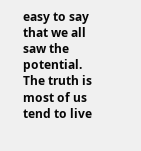easy to say that we all saw the potential. The truth is most of us tend to live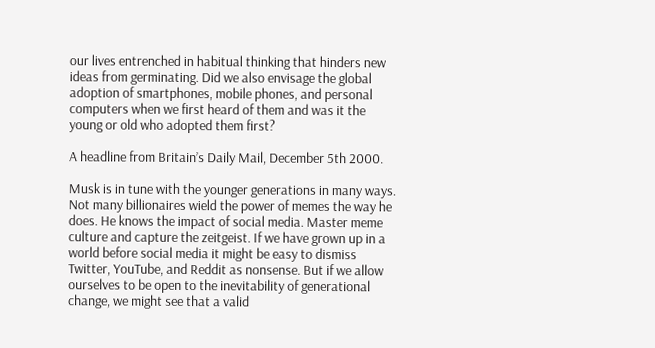our lives entrenched in habitual thinking that hinders new ideas from germinating. Did we also envisage the global adoption of smartphones, mobile phones, and personal computers when we first heard of them and was it the young or old who adopted them first?

A headline from Britain’s Daily Mail, December 5th 2000.

Musk is in tune with the younger generations in many ways. Not many billionaires wield the power of memes the way he does. He knows the impact of social media. Master meme culture and capture the zeitgeist. If we have grown up in a world before social media it might be easy to dismiss Twitter, YouTube, and Reddit as nonsense. But if we allow ourselves to be open to the inevitability of generational change, we might see that a valid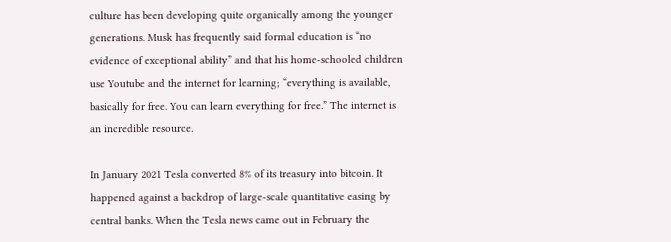culture has been developing quite organically among the younger generations. Musk has frequently said formal education is “no evidence of exceptional ability” and that his home-schooled children use Youtube and the internet for learning; “everything is available, basically for free. You can learn everything for free.” The internet is an incredible resource.

In January 2021 Tesla converted 8% of its treasury into bitcoin. It happened against a backdrop of large-scale quantitative easing by central banks. When the Tesla news came out in February the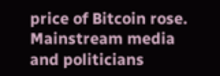price of Bitcoin rose. Mainstream media and politicians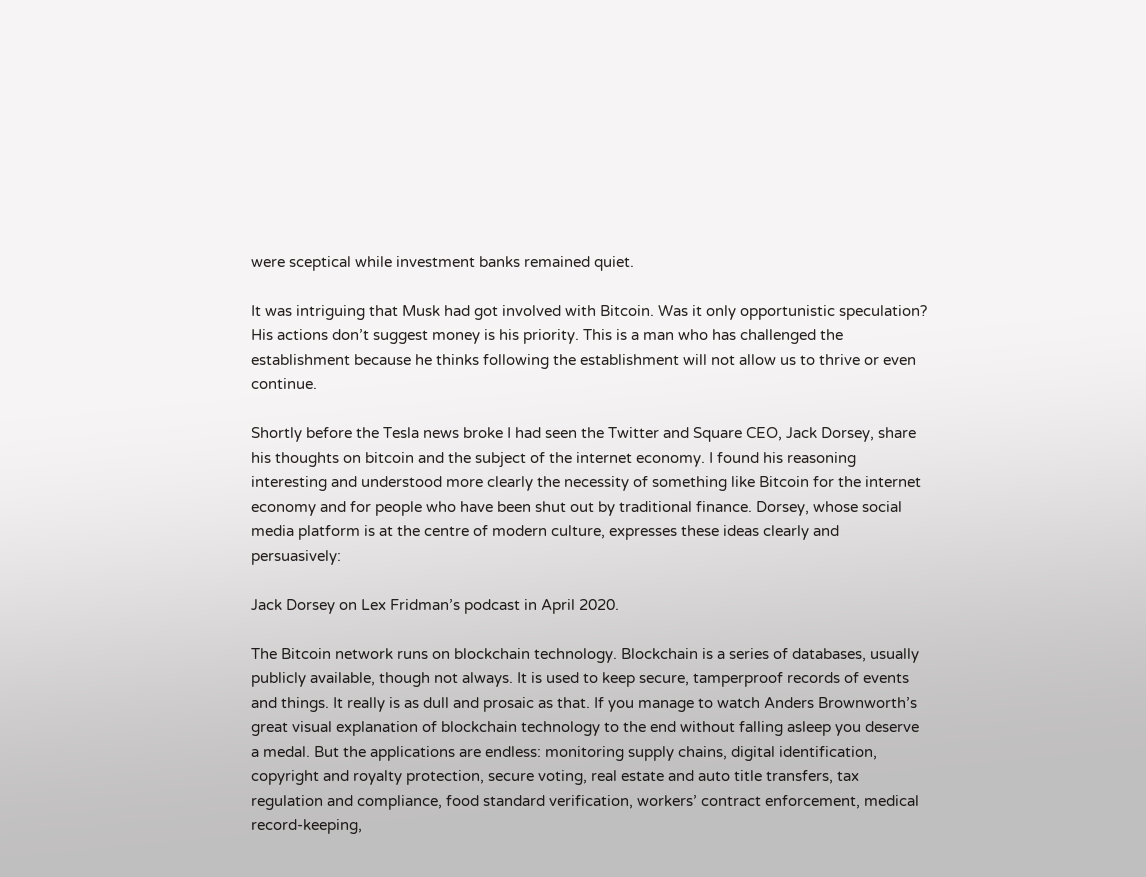were sceptical while investment banks remained quiet.

It was intriguing that Musk had got involved with Bitcoin. Was it only opportunistic speculation? His actions don’t suggest money is his priority. This is a man who has challenged the establishment because he thinks following the establishment will not allow us to thrive or even continue.

Shortly before the Tesla news broke I had seen the Twitter and Square CEO, Jack Dorsey, share his thoughts on bitcoin and the subject of the internet economy. I found his reasoning interesting and understood more clearly the necessity of something like Bitcoin for the internet economy and for people who have been shut out by traditional finance. Dorsey, whose social media platform is at the centre of modern culture, expresses these ideas clearly and persuasively:

Jack Dorsey on Lex Fridman’s podcast in April 2020.

The Bitcoin network runs on blockchain technology. Blockchain is a series of databases, usually publicly available, though not always. It is used to keep secure, tamperproof records of events and things. It really is as dull and prosaic as that. If you manage to watch Anders Brownworth’s great visual explanation of blockchain technology to the end without falling asleep you deserve a medal. But the applications are endless: monitoring supply chains, digital identification, copyright and royalty protection, secure voting, real estate and auto title transfers, tax regulation and compliance, food standard verification, workers’ contract enforcement, medical record-keeping,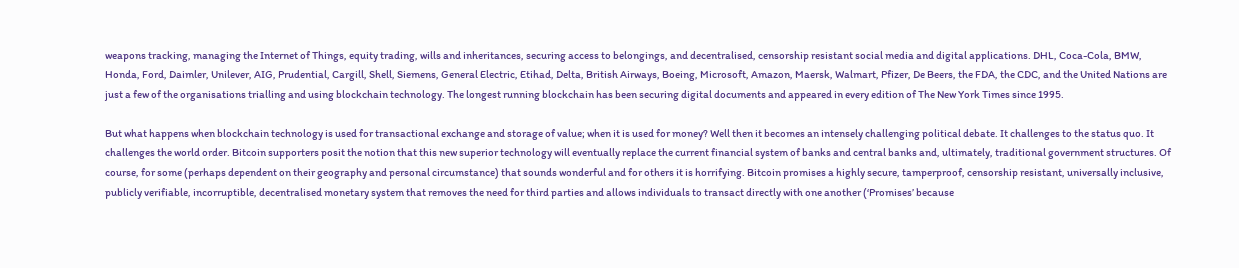weapons tracking, managing the Internet of Things, equity trading, wills and inheritances, securing access to belongings, and decentralised, censorship resistant social media and digital applications. DHL, Coca-Cola, BMW, Honda, Ford, Daimler, Unilever, AIG, Prudential, Cargill, Shell, Siemens, General Electric, Etihad, Delta, British Airways, Boeing, Microsoft, Amazon, Maersk, Walmart, Pfizer, De Beers, the FDA, the CDC, and the United Nations are just a few of the organisations trialling and using blockchain technology. The longest running blockchain has been securing digital documents and appeared in every edition of The New York Times since 1995.

But what happens when blockchain technology is used for transactional exchange and storage of value; when it is used for money? Well then it becomes an intensely challenging political debate. It challenges to the status quo. It challenges the world order. Bitcoin supporters posit the notion that this new superior technology will eventually replace the current financial system of banks and central banks and, ultimately, traditional government structures. Of course, for some (perhaps dependent on their geography and personal circumstance) that sounds wonderful and for others it is horrifying. Bitcoin promises a highly secure, tamperproof, censorship resistant, universally inclusive, publicly verifiable, incorruptible, decentralised monetary system that removes the need for third parties and allows individuals to transact directly with one another (‘Promises’ because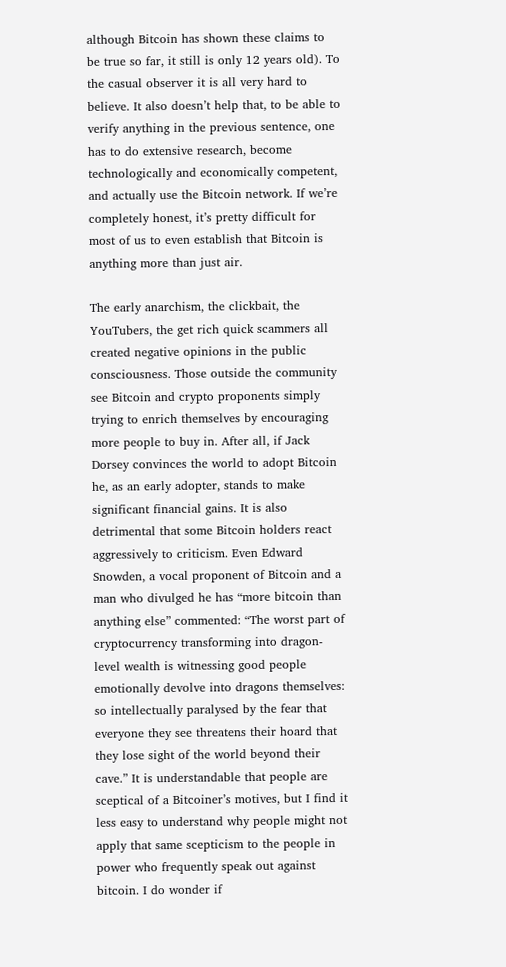although Bitcoin has shown these claims to be true so far, it still is only 12 years old). To the casual observer it is all very hard to believe. It also doesn’t help that, to be able to verify anything in the previous sentence, one has to do extensive research, become technologically and economically competent, and actually use the Bitcoin network. If we’re completely honest, it’s pretty difficult for most of us to even establish that Bitcoin is anything more than just air.

The early anarchism, the clickbait, the YouTubers, the get rich quick scammers all created negative opinions in the public consciousness. Those outside the community see Bitcoin and crypto proponents simply trying to enrich themselves by encouraging more people to buy in. After all, if Jack Dorsey convinces the world to adopt Bitcoin he, as an early adopter, stands to make significant financial gains. It is also detrimental that some Bitcoin holders react aggressively to criticism. Even Edward Snowden, a vocal proponent of Bitcoin and a man who divulged he has “more bitcoin than anything else” commented: “The worst part of cryptocurrency transforming into dragon-level wealth is witnessing good people emotionally devolve into dragons themselves: so intellectually paralysed by the fear that everyone they see threatens their hoard that they lose sight of the world beyond their cave.” It is understandable that people are sceptical of a Bitcoiner’s motives, but I find it less easy to understand why people might not apply that same scepticism to the people in power who frequently speak out against bitcoin. I do wonder if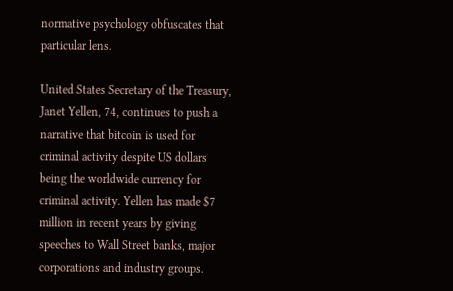normative psychology obfuscates that particular lens.

United States Secretary of the Treasury, Janet Yellen, 74, continues to push a narrative that bitcoin is used for criminal activity despite US dollars being the worldwide currency for criminal activity. Yellen has made $7 million in recent years by giving speeches to Wall Street banks, major corporations and industry groups.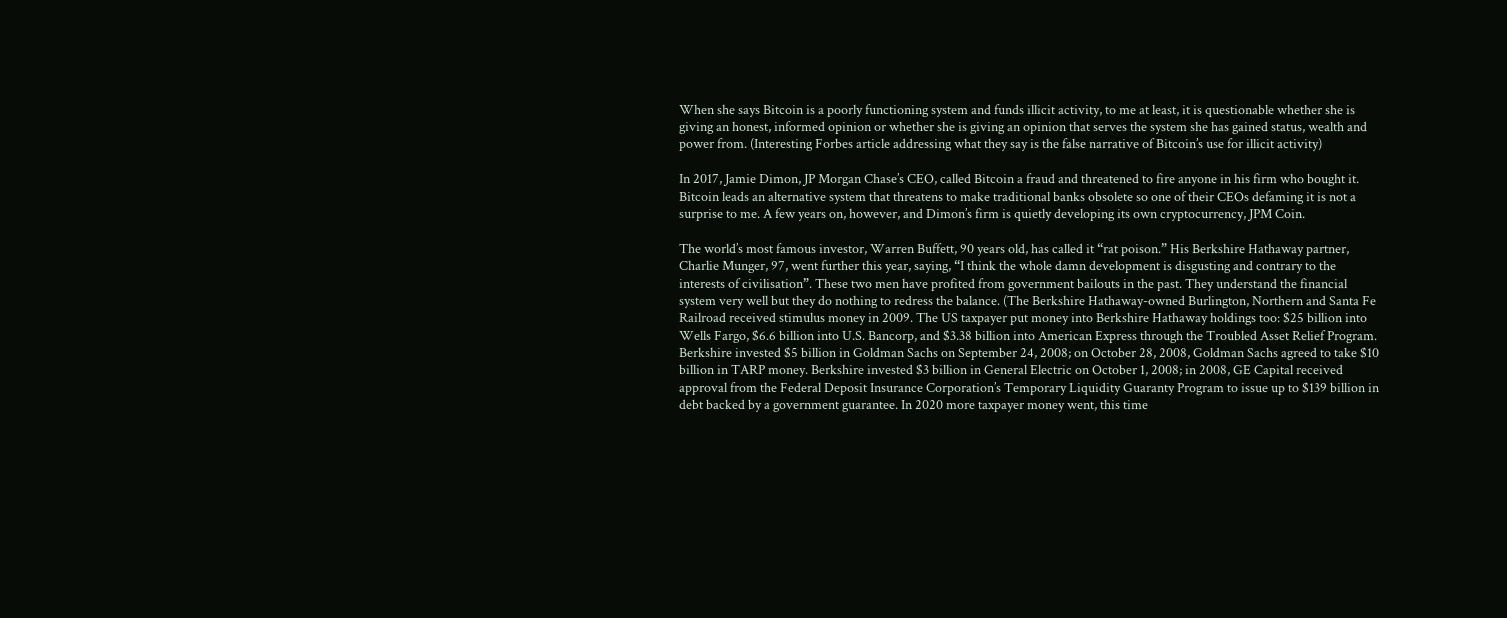When she says Bitcoin is a poorly functioning system and funds illicit activity, to me at least, it is questionable whether she is giving an honest, informed opinion or whether she is giving an opinion that serves the system she has gained status, wealth and power from. (Interesting Forbes article addressing what they say is the false narrative of Bitcoin’s use for illicit activity)

In 2017, Jamie Dimon, JP Morgan Chase’s CEO, called Bitcoin a fraud and threatened to fire anyone in his firm who bought it. Bitcoin leads an alternative system that threatens to make traditional banks obsolete so one of their CEOs defaming it is not a surprise to me. A few years on, however, and Dimon’s firm is quietly developing its own cryptocurrency, JPM Coin.

The world’s most famous investor, Warren Buffett, 90 years old, has called it “rat poison.” His Berkshire Hathaway partner, Charlie Munger, 97, went further this year, saying, “I think the whole damn development is disgusting and contrary to the interests of civilisation”. These two men have profited from government bailouts in the past. They understand the financial system very well but they do nothing to redress the balance. (The Berkshire Hathaway-owned Burlington, Northern and Santa Fe Railroad received stimulus money in 2009. The US taxpayer put money into Berkshire Hathaway holdings too: $25 billion into Wells Fargo, $6.6 billion into U.S. Bancorp, and $3.38 billion into American Express through the Troubled Asset Relief Program. Berkshire invested $5 billion in Goldman Sachs on September 24, 2008; on October 28, 2008, Goldman Sachs agreed to take $10 billion in TARP money. Berkshire invested $3 billion in General Electric on October 1, 2008; in 2008, GE Capital received approval from the Federal Deposit Insurance Corporation’s Temporary Liquidity Guaranty Program to issue up to $139 billion in debt backed by a government guarantee. In 2020 more taxpayer money went, this time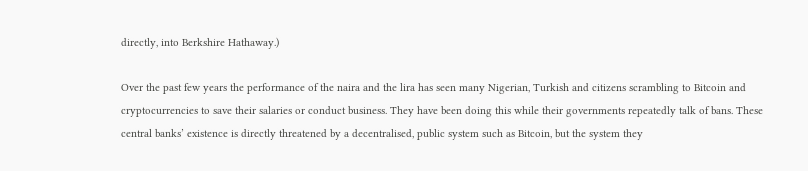directly, into Berkshire Hathaway.)

Over the past few years the performance of the naira and the lira has seen many Nigerian, Turkish and citizens scrambling to Bitcoin and cryptocurrencies to save their salaries or conduct business. They have been doing this while their governments repeatedly talk of bans. These central banks’ existence is directly threatened by a decentralised, public system such as Bitcoin, but the system they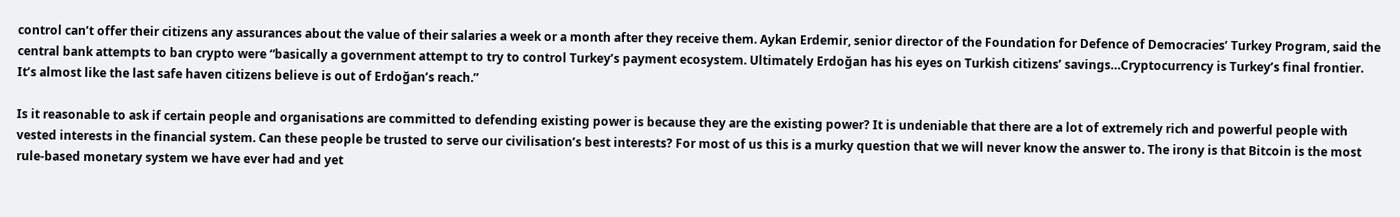control can’t offer their citizens any assurances about the value of their salaries a week or a month after they receive them. Aykan Erdemir, senior director of the Foundation for Defence of Democracies’ Turkey Program, said the central bank attempts to ban crypto were “basically a government attempt to try to control Turkey’s payment ecosystem. Ultimately Erdoğan has his eyes on Turkish citizens’ savings…Cryptocurrency is Turkey’s final frontier. It’s almost like the last safe haven citizens believe is out of Erdoğan’s reach.”

Is it reasonable to ask if certain people and organisations are committed to defending existing power is because they are the existing power? It is undeniable that there are a lot of extremely rich and powerful people with vested interests in the financial system. Can these people be trusted to serve our civilisation’s best interests? For most of us this is a murky question that we will never know the answer to. The irony is that Bitcoin is the most rule-based monetary system we have ever had and yet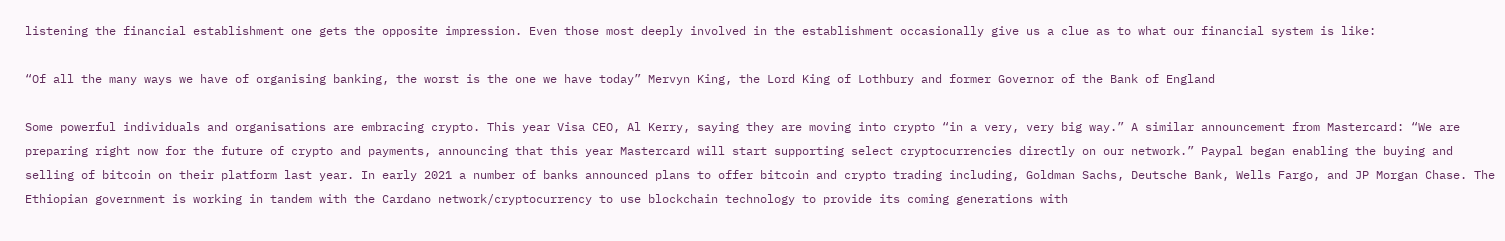listening the financial establishment one gets the opposite impression. Even those most deeply involved in the establishment occasionally give us a clue as to what our financial system is like:

“Of all the many ways we have of organising banking, the worst is the one we have today” Mervyn King, the Lord King of Lothbury and former Governor of the Bank of England

Some powerful individuals and organisations are embracing crypto. This year Visa CEO, Al Kerry, saying they are moving into crypto “in a very, very big way.” A similar announcement from Mastercard: “We are preparing right now for the future of crypto and payments, announcing that this year Mastercard will start supporting select cryptocurrencies directly on our network.” Paypal began enabling the buying and selling of bitcoin on their platform last year. In early 2021 a number of banks announced plans to offer bitcoin and crypto trading including, Goldman Sachs, Deutsche Bank, Wells Fargo, and JP Morgan Chase. The Ethiopian government is working in tandem with the Cardano network/cryptocurrency to use blockchain technology to provide its coming generations with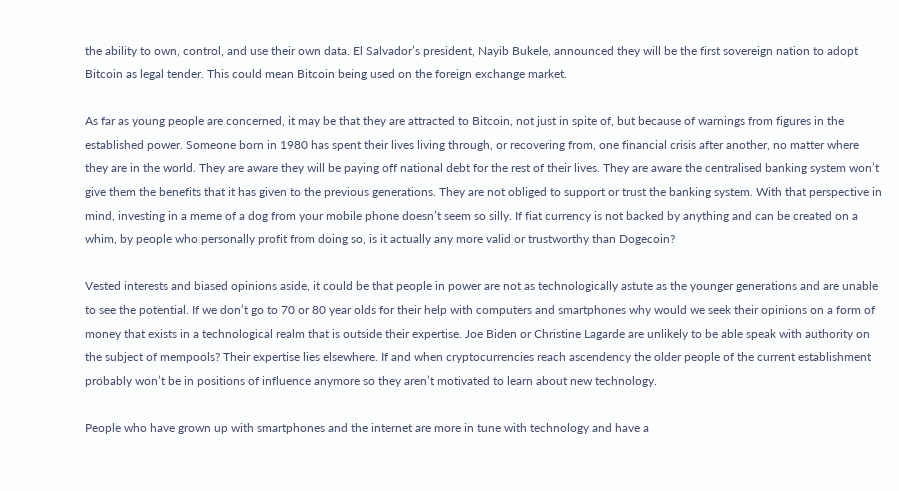the ability to own, control, and use their own data. El Salvador’s president, Nayib Bukele, announced they will be the first sovereign nation to adopt Bitcoin as legal tender. This could mean Bitcoin being used on the foreign exchange market.

As far as young people are concerned, it may be that they are attracted to Bitcoin, not just in spite of, but because of warnings from figures in the established power. Someone born in 1980 has spent their lives living through, or recovering from, one financial crisis after another, no matter where they are in the world. They are aware they will be paying off national debt for the rest of their lives. They are aware the centralised banking system won’t give them the benefits that it has given to the previous generations. They are not obliged to support or trust the banking system. With that perspective in mind, investing in a meme of a dog from your mobile phone doesn’t seem so silly. If fiat currency is not backed by anything and can be created on a whim, by people who personally profit from doing so, is it actually any more valid or trustworthy than Dogecoin?

Vested interests and biased opinions aside, it could be that people in power are not as technologically astute as the younger generations and are unable to see the potential. If we don’t go to 70 or 80 year olds for their help with computers and smartphones why would we seek their opinions on a form of money that exists in a technological realm that is outside their expertise. Joe Biden or Christine Lagarde are unlikely to be able speak with authority on the subject of mempools? Their expertise lies elsewhere. If and when cryptocurrencies reach ascendency the older people of the current establishment probably won’t be in positions of influence anymore so they aren’t motivated to learn about new technology.

People who have grown up with smartphones and the internet are more in tune with technology and have a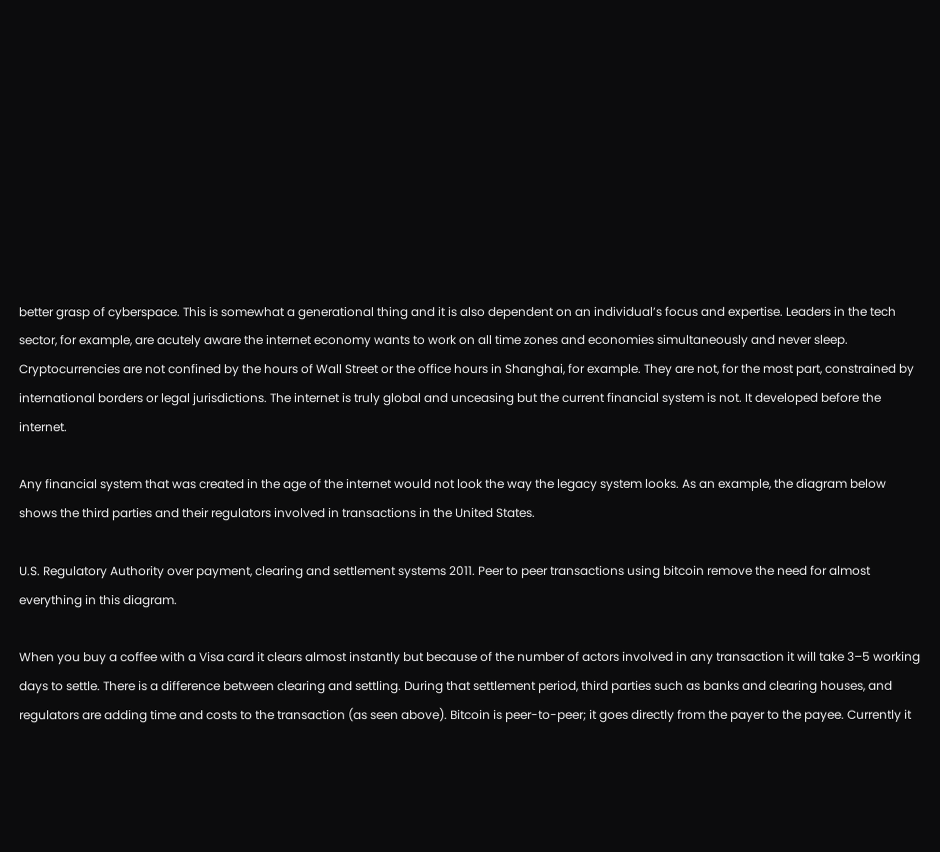better grasp of cyberspace. This is somewhat a generational thing and it is also dependent on an individual’s focus and expertise. Leaders in the tech sector, for example, are acutely aware the internet economy wants to work on all time zones and economies simultaneously and never sleep. Cryptocurrencies are not confined by the hours of Wall Street or the office hours in Shanghai, for example. They are not, for the most part, constrained by international borders or legal jurisdictions. The internet is truly global and unceasing but the current financial system is not. It developed before the internet.

Any financial system that was created in the age of the internet would not look the way the legacy system looks. As an example, the diagram below shows the third parties and their regulators involved in transactions in the United States.

U.S. Regulatory Authority over payment, clearing and settlement systems 2011. Peer to peer transactions using bitcoin remove the need for almost everything in this diagram.

When you buy a coffee with a Visa card it clears almost instantly but because of the number of actors involved in any transaction it will take 3–5 working days to settle. There is a difference between clearing and settling. During that settlement period, third parties such as banks and clearing houses, and regulators are adding time and costs to the transaction (as seen above). Bitcoin is peer-to-peer; it goes directly from the payer to the payee. Currently it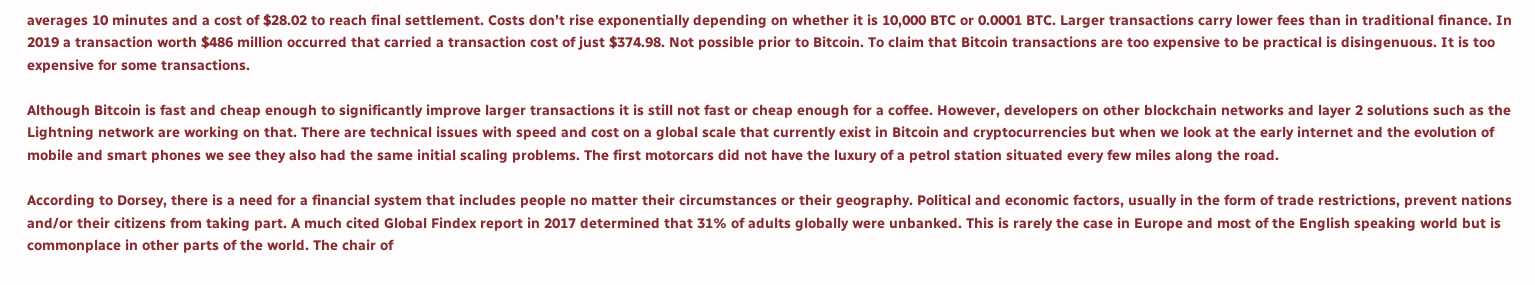averages 10 minutes and a cost of $28.02 to reach final settlement. Costs don’t rise exponentially depending on whether it is 10,000 BTC or 0.0001 BTC. Larger transactions carry lower fees than in traditional finance. In 2019 a transaction worth $486 million occurred that carried a transaction cost of just $374.98. Not possible prior to Bitcoin. To claim that Bitcoin transactions are too expensive to be practical is disingenuous. It is too expensive for some transactions.

Although Bitcoin is fast and cheap enough to significantly improve larger transactions it is still not fast or cheap enough for a coffee. However, developers on other blockchain networks and layer 2 solutions such as the Lightning network are working on that. There are technical issues with speed and cost on a global scale that currently exist in Bitcoin and cryptocurrencies but when we look at the early internet and the evolution of mobile and smart phones we see they also had the same initial scaling problems. The first motorcars did not have the luxury of a petrol station situated every few miles along the road.

According to Dorsey, there is a need for a financial system that includes people no matter their circumstances or their geography. Political and economic factors, usually in the form of trade restrictions, prevent nations and/or their citizens from taking part. A much cited Global Findex report in 2017 determined that 31% of adults globally were unbanked. This is rarely the case in Europe and most of the English speaking world but is commonplace in other parts of the world. The chair of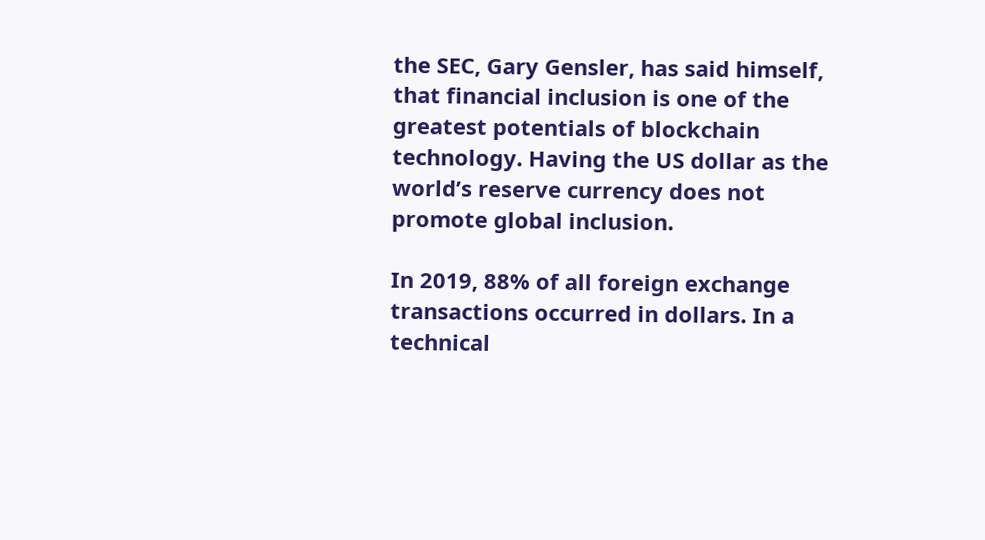the SEC, Gary Gensler, has said himself, that financial inclusion is one of the greatest potentials of blockchain technology. Having the US dollar as the world’s reserve currency does not promote global inclusion.

In 2019, 88% of all foreign exchange transactions occurred in dollars. In a technical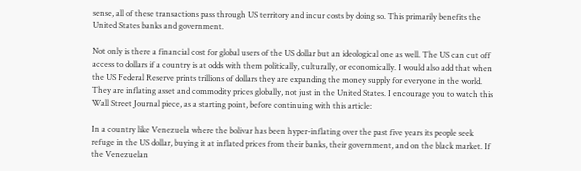sense, all of these transactions pass through US territory and incur costs by doing so. This primarily benefits the United States banks and government.

Not only is there a financial cost for global users of the US dollar but an ideological one as well. The US can cut off access to dollars if a country is at odds with them politically, culturally, or economically. I would also add that when the US Federal Reserve prints trillions of dollars they are expanding the money supply for everyone in the world. They are inflating asset and commodity prices globally, not just in the United States. I encourage you to watch this Wall Street Journal piece, as a starting point, before continuing with this article:

In a country like Venezuela where the bolivar has been hyper-inflating over the past five years its people seek refuge in the US dollar, buying it at inflated prices from their banks, their government, and on the black market. If the Venezuelan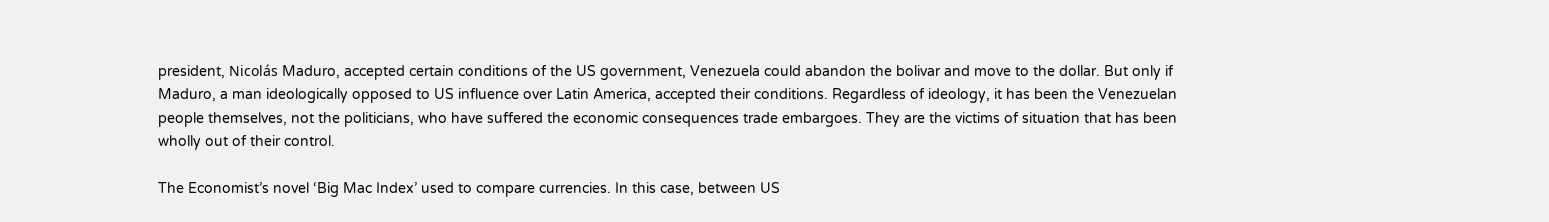president, Nicolás Maduro, accepted certain conditions of the US government, Venezuela could abandon the bolivar and move to the dollar. But only if Maduro, a man ideologically opposed to US influence over Latin America, accepted their conditions. Regardless of ideology, it has been the Venezuelan people themselves, not the politicians, who have suffered the economic consequences trade embargoes. They are the victims of situation that has been wholly out of their control.

The Economist’s novel ‘Big Mac Index’ used to compare currencies. In this case, between US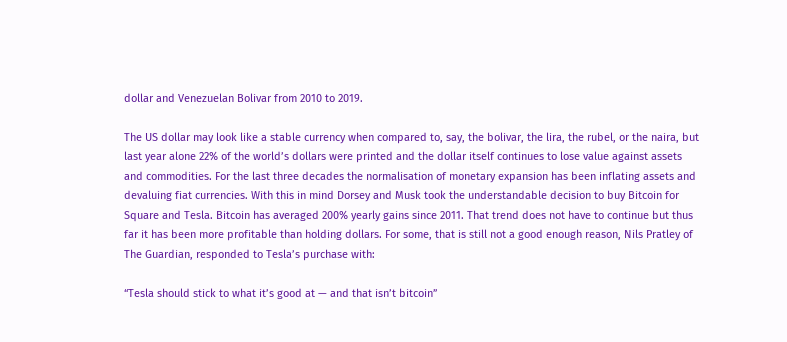dollar and Venezuelan Bolivar from 2010 to 2019.

The US dollar may look like a stable currency when compared to, say, the bolivar, the lira, the rubel, or the naira, but last year alone 22% of the world’s dollars were printed and the dollar itself continues to lose value against assets and commodities. For the last three decades the normalisation of monetary expansion has been inflating assets and devaluing fiat currencies. With this in mind Dorsey and Musk took the understandable decision to buy Bitcoin for Square and Tesla. Bitcoin has averaged 200% yearly gains since 2011. That trend does not have to continue but thus far it has been more profitable than holding dollars. For some, that is still not a good enough reason, Nils Pratley of The Guardian, responded to Tesla’s purchase with:

“Tesla should stick to what it’s good at — and that isn’t bitcoin”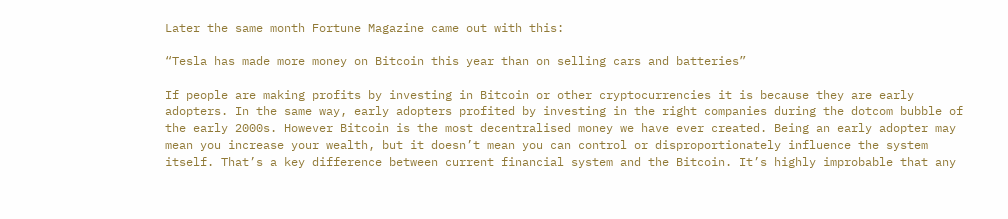Later the same month Fortune Magazine came out with this:

“Tesla has made more money on Bitcoin this year than on selling cars and batteries”

If people are making profits by investing in Bitcoin or other cryptocurrencies it is because they are early adopters. In the same way, early adopters profited by investing in the right companies during the dotcom bubble of the early 2000s. However Bitcoin is the most decentralised money we have ever created. Being an early adopter may mean you increase your wealth, but it doesn’t mean you can control or disproportionately influence the system itself. That’s a key difference between current financial system and the Bitcoin. It’s highly improbable that any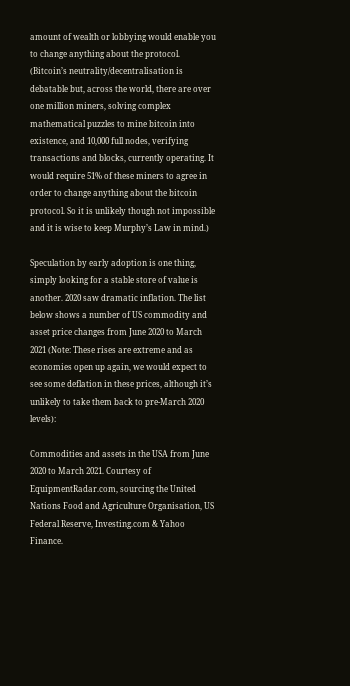amount of wealth or lobbying would enable you to change anything about the protocol. (Bitcoin’s neutrality/decentralisation is debatable but, across the world, there are over one million miners, solving complex mathematical puzzles to mine bitcoin into existence, and 10,000 full nodes, verifying transactions and blocks, currently operating. It would require 51% of these miners to agree in order to change anything about the bitcoin protocol. So it is unlikely though not impossible and it is wise to keep Murphy’s Law in mind.)

Speculation by early adoption is one thing, simply looking for a stable store of value is another. 2020 saw dramatic inflation. The list below shows a number of US commodity and asset price changes from June 2020 to March 2021 (Note: These rises are extreme and as economies open up again, we would expect to see some deflation in these prices, although it’s unlikely to take them back to pre-March 2020 levels):

Commodities and assets in the USA from June 2020 to March 2021. Courtesy of EquipmentRadar.com, sourcing the United Nations Food and Agriculture Organisation, US Federal Reserve, Investing.com & Yahoo Finance.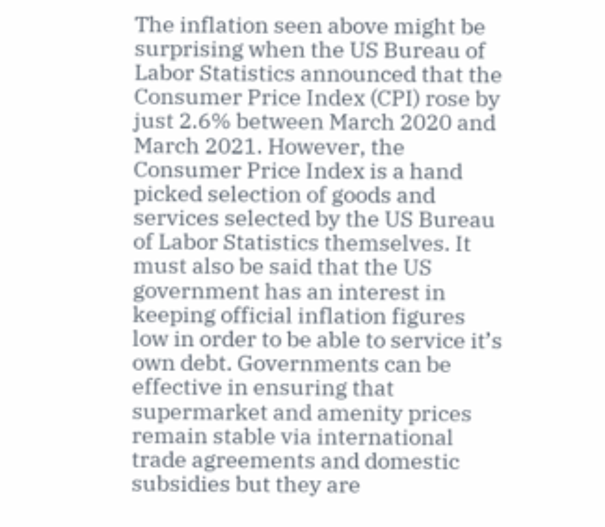The inflation seen above might be surprising when the US Bureau of Labor Statistics announced that the Consumer Price Index (CPI) rose by just 2.6% between March 2020 and March 2021. However, the Consumer Price Index is a hand picked selection of goods and services selected by the US Bureau of Labor Statistics themselves. It must also be said that the US government has an interest in keeping official inflation figures low in order to be able to service it’s own debt. Governments can be effective in ensuring that supermarket and amenity prices remain stable via international trade agreements and domestic subsidies but they are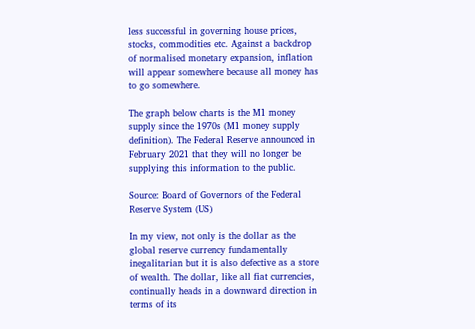less successful in governing house prices, stocks, commodities etc. Against a backdrop of normalised monetary expansion, inflation will appear somewhere because all money has to go somewhere.

The graph below charts is the M1 money supply since the 1970s (M1 money supply definition). The Federal Reserve announced in February 2021 that they will no longer be supplying this information to the public.

Source: Board of Governors of the Federal Reserve System (US)

In my view, not only is the dollar as the global reserve currency fundamentally inegalitarian but it is also defective as a store of wealth. The dollar, like all fiat currencies, continually heads in a downward direction in terms of its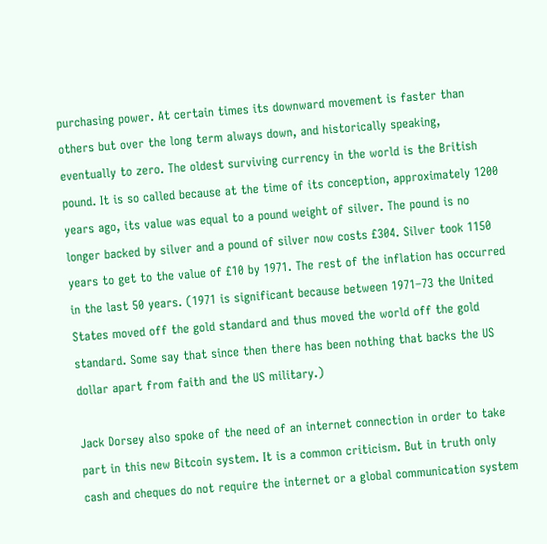purchasing power. At certain times its downward movement is faster than others but over the long term always down, and historically speaking, eventually to zero. The oldest surviving currency in the world is the British pound. It is so called because at the time of its conception, approximately 1200 years ago, its value was equal to a pound weight of silver. The pound is no longer backed by silver and a pound of silver now costs £304. Silver took 1150 years to get to the value of £10 by 1971. The rest of the inflation has occurred in the last 50 years. (1971 is significant because between 1971–73 the United States moved off the gold standard and thus moved the world off the gold standard. Some say that since then there has been nothing that backs the US dollar apart from faith and the US military.)

Jack Dorsey also spoke of the need of an internet connection in order to take part in this new Bitcoin system. It is a common criticism. But in truth only cash and cheques do not require the internet or a global communication system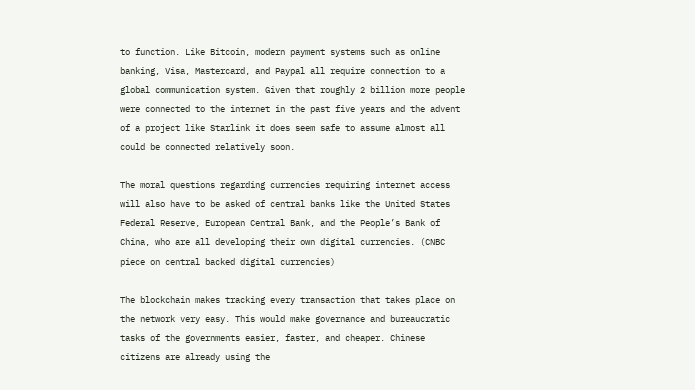to function. Like Bitcoin, modern payment systems such as online banking, Visa, Mastercard, and Paypal all require connection to a global communication system. Given that roughly 2 billion more people were connected to the internet in the past five years and the advent of a project like Starlink it does seem safe to assume almost all could be connected relatively soon.

The moral questions regarding currencies requiring internet access will also have to be asked of central banks like the United States Federal Reserve, European Central Bank, and the People’s Bank of China, who are all developing their own digital currencies. (CNBC piece on central backed digital currencies)

The blockchain makes tracking every transaction that takes place on the network very easy. This would make governance and bureaucratic tasks of the governments easier, faster, and cheaper. Chinese citizens are already using the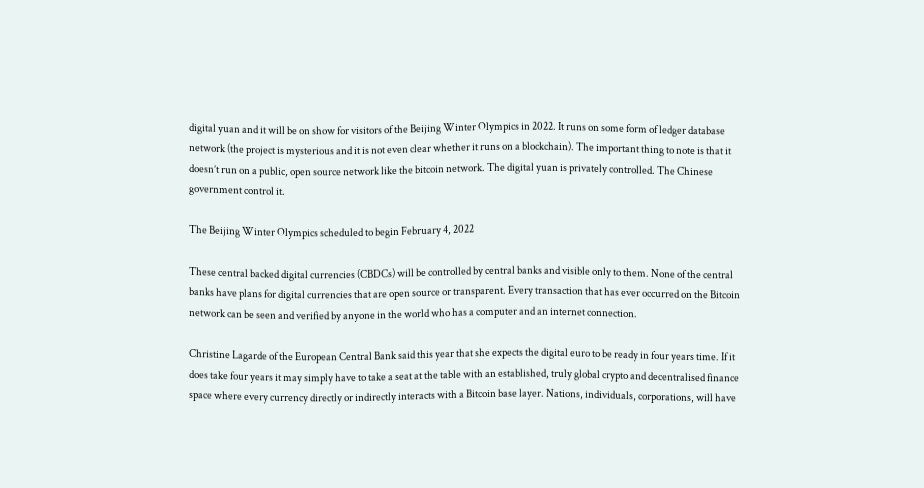digital yuan and it will be on show for visitors of the Beijing Winter Olympics in 2022. It runs on some form of ledger database network (the project is mysterious and it is not even clear whether it runs on a blockchain). The important thing to note is that it doesn’t run on a public, open source network like the bitcoin network. The digital yuan is privately controlled. The Chinese government control it.

The Beijing Winter Olympics scheduled to begin February 4, 2022

These central backed digital currencies (CBDCs) will be controlled by central banks and visible only to them. None of the central banks have plans for digital currencies that are open source or transparent. Every transaction that has ever occurred on the Bitcoin network can be seen and verified by anyone in the world who has a computer and an internet connection.

Christine Lagarde of the European Central Bank said this year that she expects the digital euro to be ready in four years time. If it does take four years it may simply have to take a seat at the table with an established, truly global crypto and decentralised finance space where every currency directly or indirectly interacts with a Bitcoin base layer. Nations, individuals, corporations, will have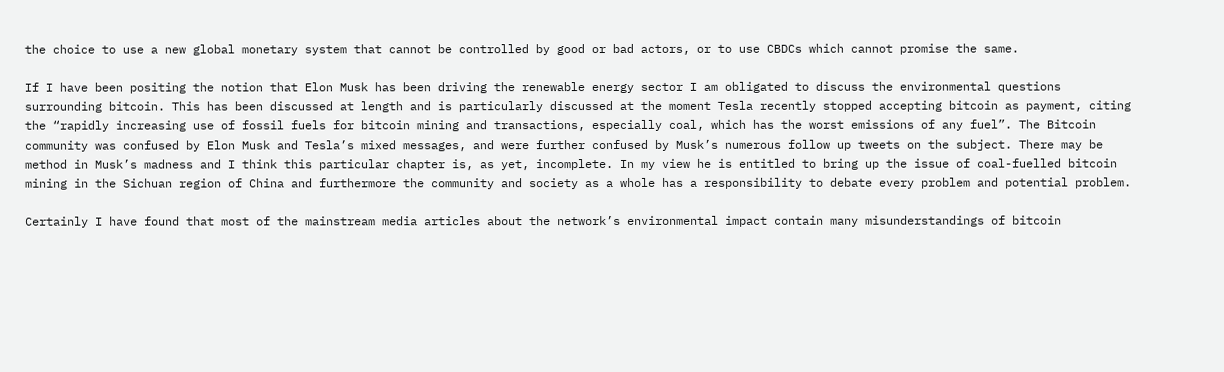the choice to use a new global monetary system that cannot be controlled by good or bad actors, or to use CBDCs which cannot promise the same.

If I have been positing the notion that Elon Musk has been driving the renewable energy sector I am obligated to discuss the environmental questions surrounding bitcoin. This has been discussed at length and is particularly discussed at the moment Tesla recently stopped accepting bitcoin as payment, citing the “rapidly increasing use of fossil fuels for bitcoin mining and transactions, especially coal, which has the worst emissions of any fuel”. The Bitcoin community was confused by Elon Musk and Tesla’s mixed messages, and were further confused by Musk’s numerous follow up tweets on the subject. There may be method in Musk’s madness and I think this particular chapter is, as yet, incomplete. In my view he is entitled to bring up the issue of coal-fuelled bitcoin mining in the Sichuan region of China and furthermore the community and society as a whole has a responsibility to debate every problem and potential problem.

Certainly I have found that most of the mainstream media articles about the network’s environmental impact contain many misunderstandings of bitcoin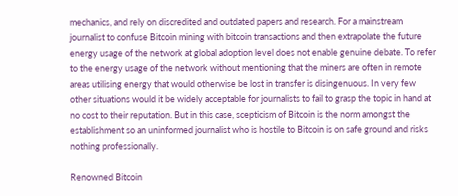mechanics, and rely on discredited and outdated papers and research. For a mainstream journalist to confuse Bitcoin mining with bitcoin transactions and then extrapolate the future energy usage of the network at global adoption level does not enable genuine debate. To refer to the energy usage of the network without mentioning that the miners are often in remote areas utilising energy that would otherwise be lost in transfer is disingenuous. In very few other situations would it be widely acceptable for journalists to fail to grasp the topic in hand at no cost to their reputation. But in this case, scepticism of Bitcoin is the norm amongst the establishment so an uninformed journalist who is hostile to Bitcoin is on safe ground and risks nothing professionally.

Renowned Bitcoin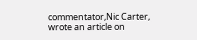commentator,Nic Carter, wrote an article on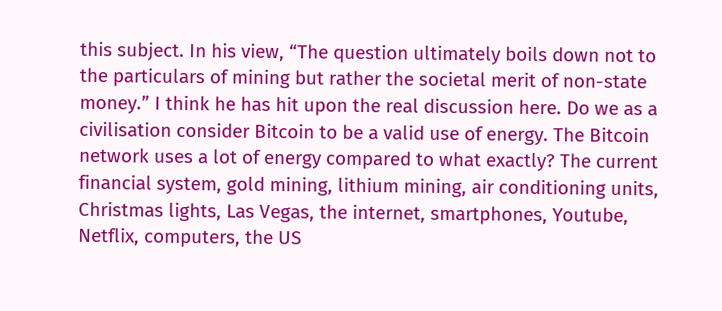this subject. In his view, “The question ultimately boils down not to the particulars of mining but rather the societal merit of non-state money.” I think he has hit upon the real discussion here. Do we as a civilisation consider Bitcoin to be a valid use of energy. The Bitcoin network uses a lot of energy compared to what exactly? The current financial system, gold mining, lithium mining, air conditioning units, Christmas lights, Las Vegas, the internet, smartphones, Youtube, Netflix, computers, the US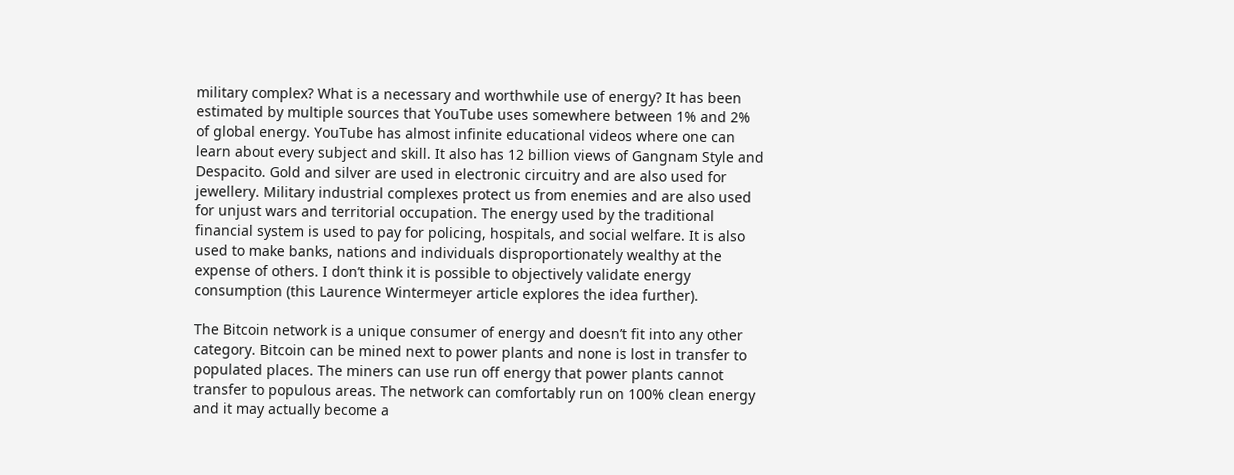military complex? What is a necessary and worthwhile use of energy? It has been estimated by multiple sources that YouTube uses somewhere between 1% and 2% of global energy. YouTube has almost infinite educational videos where one can learn about every subject and skill. It also has 12 billion views of Gangnam Style and Despacito. Gold and silver are used in electronic circuitry and are also used for jewellery. Military industrial complexes protect us from enemies and are also used for unjust wars and territorial occupation. The energy used by the traditional financial system is used to pay for policing, hospitals, and social welfare. It is also used to make banks, nations and individuals disproportionately wealthy at the expense of others. I don’t think it is possible to objectively validate energy consumption (this Laurence Wintermeyer article explores the idea further).

The Bitcoin network is a unique consumer of energy and doesn’t fit into any other category. Bitcoin can be mined next to power plants and none is lost in transfer to populated places. The miners can use run off energy that power plants cannot transfer to populous areas. The network can comfortably run on 100% clean energy and it may actually become a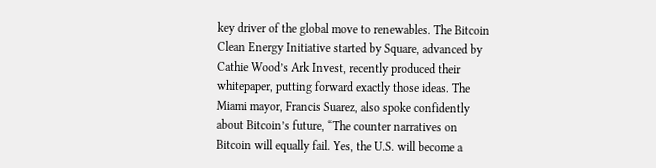key driver of the global move to renewables. The Bitcoin Clean Energy Initiative started by Square, advanced by Cathie Wood’s Ark Invest, recently produced their whitepaper, putting forward exactly those ideas. The Miami mayor, Francis Suarez, also spoke confidently about Bitcoin’s future, “The counter narratives on Bitcoin will equally fail. Yes, the U.S. will become a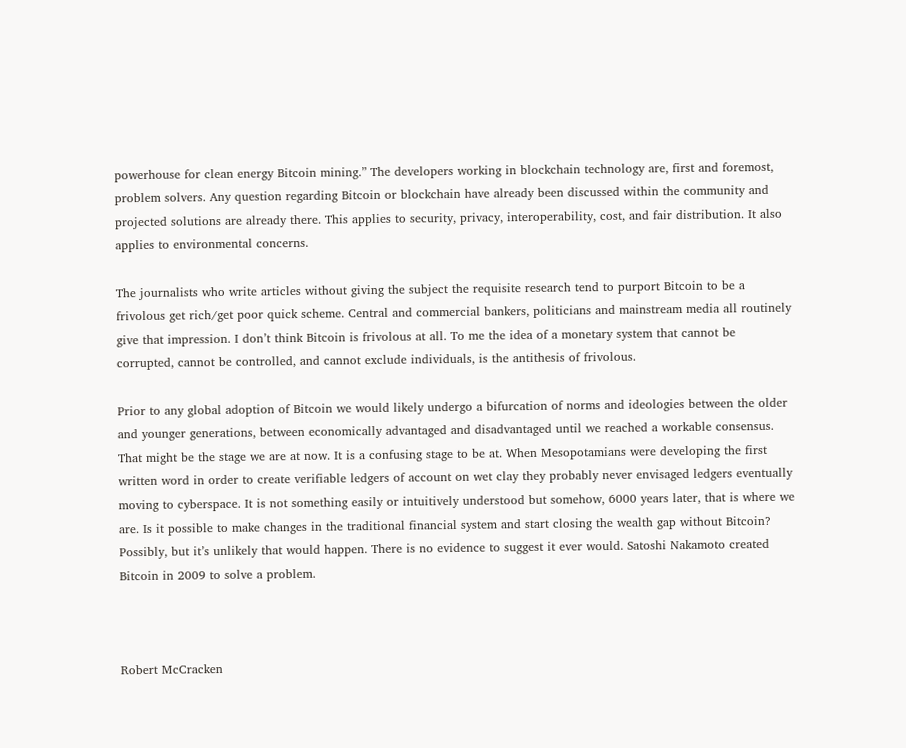powerhouse for clean energy Bitcoin mining.” The developers working in blockchain technology are, first and foremost, problem solvers. Any question regarding Bitcoin or blockchain have already been discussed within the community and projected solutions are already there. This applies to security, privacy, interoperability, cost, and fair distribution. It also applies to environmental concerns.

The journalists who write articles without giving the subject the requisite research tend to purport Bitcoin to be a frivolous get rich/get poor quick scheme. Central and commercial bankers, politicians and mainstream media all routinely give that impression. I don’t think Bitcoin is frivolous at all. To me the idea of a monetary system that cannot be corrupted, cannot be controlled, and cannot exclude individuals, is the antithesis of frivolous.

Prior to any global adoption of Bitcoin we would likely undergo a bifurcation of norms and ideologies between the older and younger generations, between economically advantaged and disadvantaged until we reached a workable consensus. That might be the stage we are at now. It is a confusing stage to be at. When Mesopotamians were developing the first written word in order to create verifiable ledgers of account on wet clay they probably never envisaged ledgers eventually moving to cyberspace. It is not something easily or intuitively understood but somehow, 6000 years later, that is where we are. Is it possible to make changes in the traditional financial system and start closing the wealth gap without Bitcoin? Possibly, but it’s unlikely that would happen. There is no evidence to suggest it ever would. Satoshi Nakamoto created Bitcoin in 2009 to solve a problem.



Robert McCracken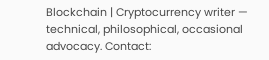Blockchain | Cryptocurrency writer — technical, philosophical, occasional advocacy. Contact: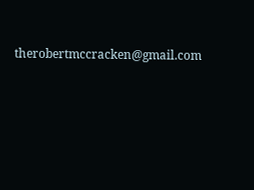therobertmccracken@gmail.com